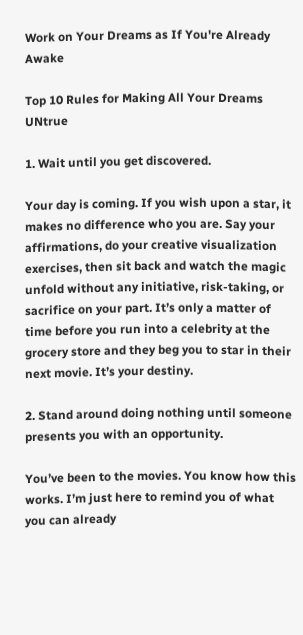Work on Your Dreams as If You're Already Awake

Top 10 Rules for Making All Your Dreams UNtrue

1. Wait until you get discovered.

Your day is coming. If you wish upon a star, it makes no difference who you are. Say your affirmations, do your creative visualization exercises, then sit back and watch the magic unfold without any initiative, risk-taking, or sacrifice on your part. It’s only a matter of time before you run into a celebrity at the grocery store and they beg you to star in their next movie. It’s your destiny.

2. Stand around doing nothing until someone presents you with an opportunity.

You’ve been to the movies. You know how this works. I’m just here to remind you of what you can already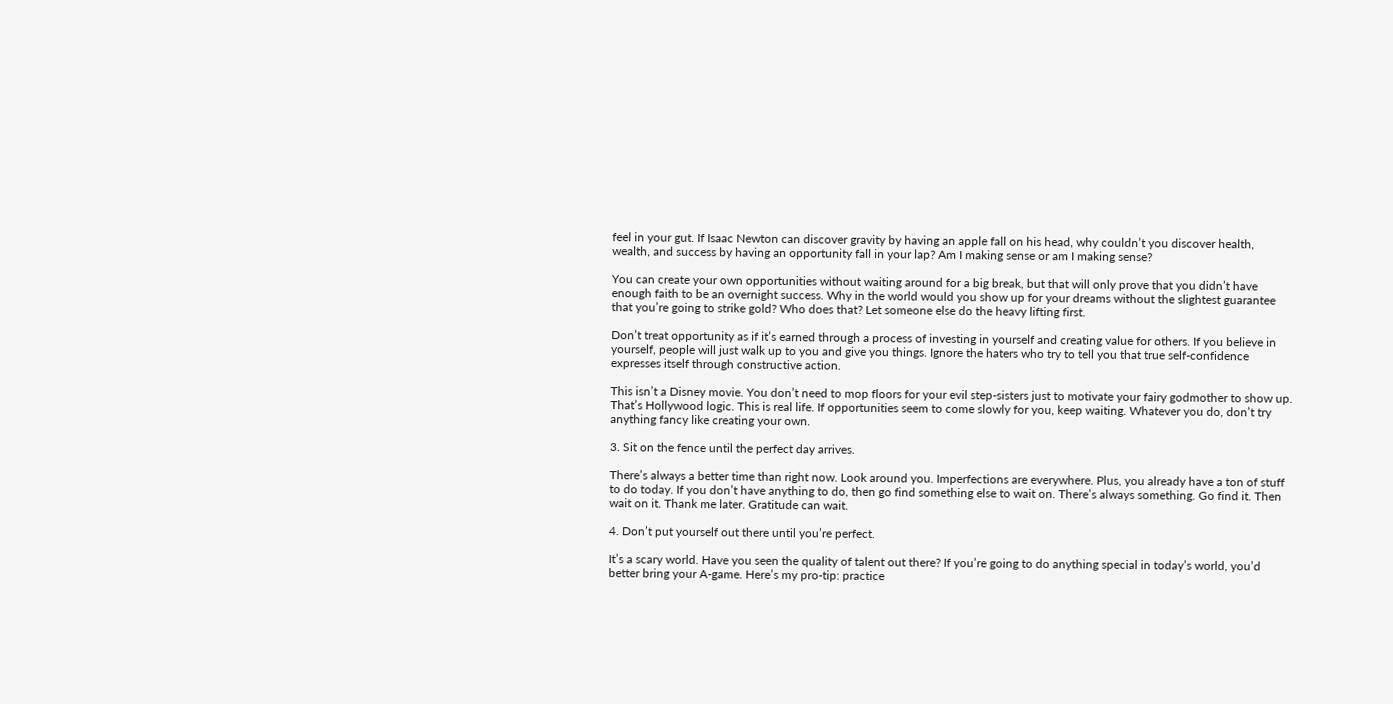feel in your gut. If Isaac Newton can discover gravity by having an apple fall on his head, why couldn’t you discover health, wealth, and success by having an opportunity fall in your lap? Am I making sense or am I making sense?

You can create your own opportunities without waiting around for a big break, but that will only prove that you didn’t have enough faith to be an overnight success. Why in the world would you show up for your dreams without the slightest guarantee that you’re going to strike gold? Who does that? Let someone else do the heavy lifting first.

Don’t treat opportunity as if it’s earned through a process of investing in yourself and creating value for others. If you believe in yourself, people will just walk up to you and give you things. Ignore the haters who try to tell you that true self-confidence expresses itself through constructive action.

This isn’t a Disney movie. You don’t need to mop floors for your evil step-sisters just to motivate your fairy godmother to show up. That’s Hollywood logic. This is real life. If opportunities seem to come slowly for you, keep waiting. Whatever you do, don’t try anything fancy like creating your own.

3. Sit on the fence until the perfect day arrives.

There’s always a better time than right now. Look around you. Imperfections are everywhere. Plus, you already have a ton of stuff to do today. If you don’t have anything to do, then go find something else to wait on. There’s always something. Go find it. Then wait on it. Thank me later. Gratitude can wait.

4. Don’t put yourself out there until you’re perfect.

It’s a scary world. Have you seen the quality of talent out there? If you’re going to do anything special in today’s world, you’d better bring your A-game. Here’s my pro-tip: practice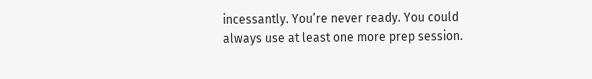incessantly. You’re never ready. You could always use at least one more prep session.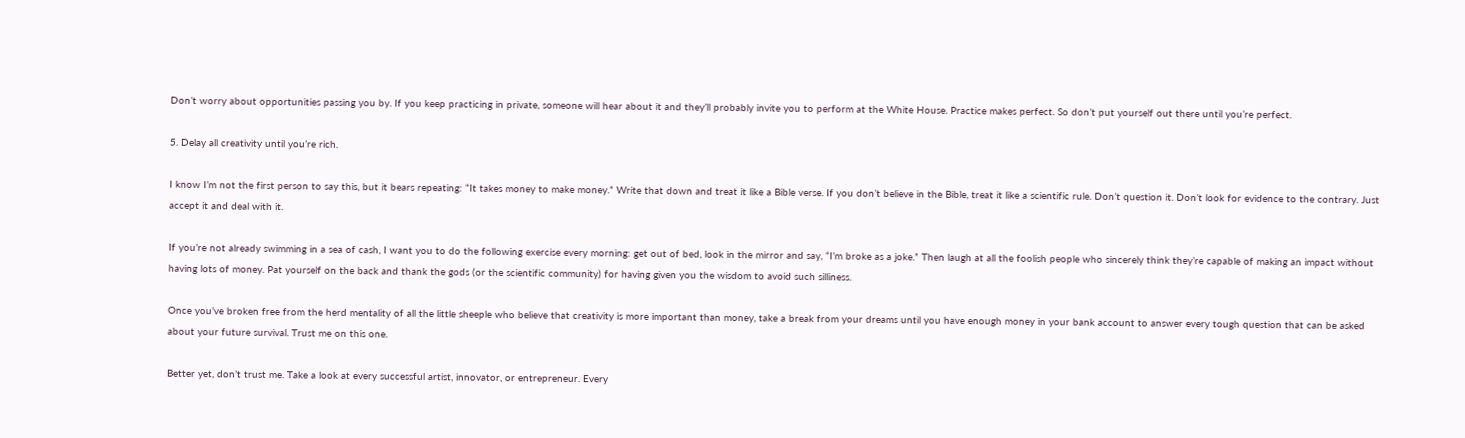Don’t worry about opportunities passing you by. If you keep practicing in private, someone will hear about it and they’ll probably invite you to perform at the White House. Practice makes perfect. So don’t put yourself out there until you’re perfect.

5. Delay all creativity until you’re rich.

I know I’m not the first person to say this, but it bears repeating: “It takes money to make money.” Write that down and treat it like a Bible verse. If you don’t believe in the Bible, treat it like a scientific rule. Don’t question it. Don’t look for evidence to the contrary. Just accept it and deal with it.

If you’re not already swimming in a sea of cash, I want you to do the following exercise every morning: get out of bed, look in the mirror and say, “I’m broke as a joke.” Then laugh at all the foolish people who sincerely think they’re capable of making an impact without having lots of money. Pat yourself on the back and thank the gods (or the scientific community) for having given you the wisdom to avoid such silliness.

Once you’ve broken free from the herd mentality of all the little sheeple who believe that creativity is more important than money, take a break from your dreams until you have enough money in your bank account to answer every tough question that can be asked about your future survival. Trust me on this one.

Better yet, don’t trust me. Take a look at every successful artist, innovator, or entrepreneur. Every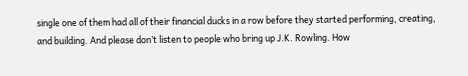single one of them had all of their financial ducks in a row before they started performing, creating, and building. And please don’t listen to people who bring up J.K. Rowling. How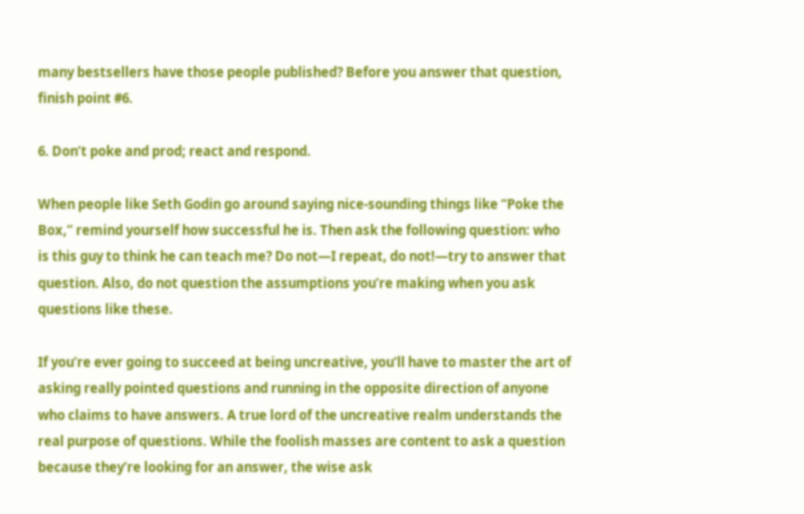many bestsellers have those people published? Before you answer that question, finish point #6.

6. Don’t poke and prod; react and respond.

When people like Seth Godin go around saying nice-sounding things like “Poke the Box,” remind yourself how successful he is. Then ask the following question: who is this guy to think he can teach me? Do not—I repeat, do not!—try to answer that question. Also, do not question the assumptions you’re making when you ask questions like these.

If you’re ever going to succeed at being uncreative, you’ll have to master the art of asking really pointed questions and running in the opposite direction of anyone who claims to have answers. A true lord of the uncreative realm understands the real purpose of questions. While the foolish masses are content to ask a question because they’re looking for an answer, the wise ask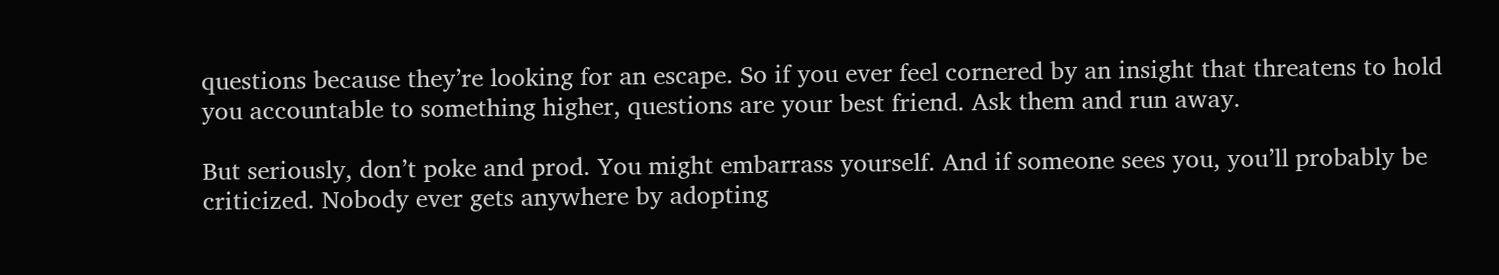questions because they’re looking for an escape. So if you ever feel cornered by an insight that threatens to hold you accountable to something higher, questions are your best friend. Ask them and run away.

But seriously, don’t poke and prod. You might embarrass yourself. And if someone sees you, you’ll probably be criticized. Nobody ever gets anywhere by adopting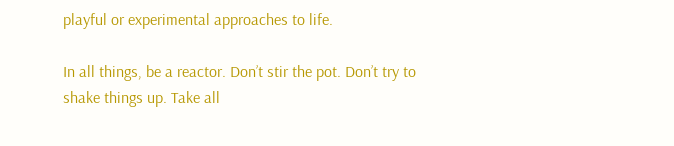playful or experimental approaches to life.

In all things, be a reactor. Don’t stir the pot. Don’t try to shake things up. Take all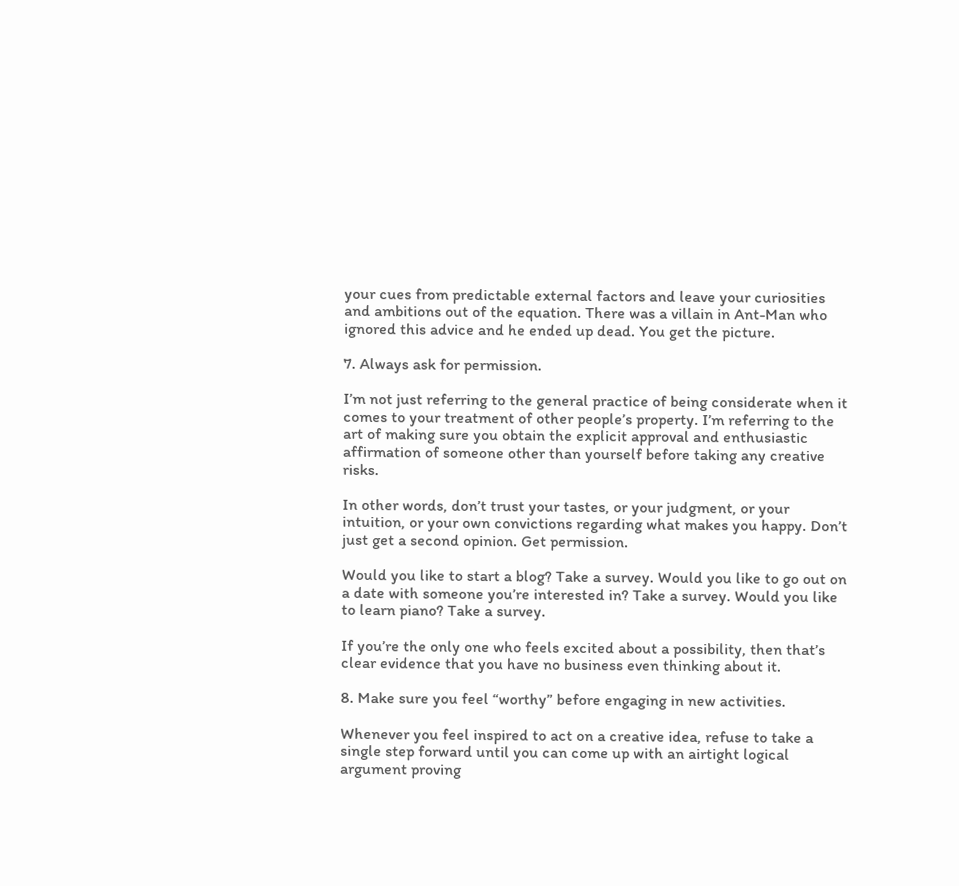your cues from predictable external factors and leave your curiosities and ambitions out of the equation. There was a villain in Ant-Man who ignored this advice and he ended up dead. You get the picture.

7. Always ask for permission.

I’m not just referring to the general practice of being considerate when it comes to your treatment of other people’s property. I’m referring to the art of making sure you obtain the explicit approval and enthusiastic affirmation of someone other than yourself before taking any creative risks.

In other words, don’t trust your tastes, or your judgment, or your intuition, or your own convictions regarding what makes you happy. Don’t just get a second opinion. Get permission.

Would you like to start a blog? Take a survey. Would you like to go out on a date with someone you’re interested in? Take a survey. Would you like to learn piano? Take a survey.

If you’re the only one who feels excited about a possibility, then that’s clear evidence that you have no business even thinking about it.

8. Make sure you feel “worthy” before engaging in new activities.

Whenever you feel inspired to act on a creative idea, refuse to take a single step forward until you can come up with an airtight logical argument proving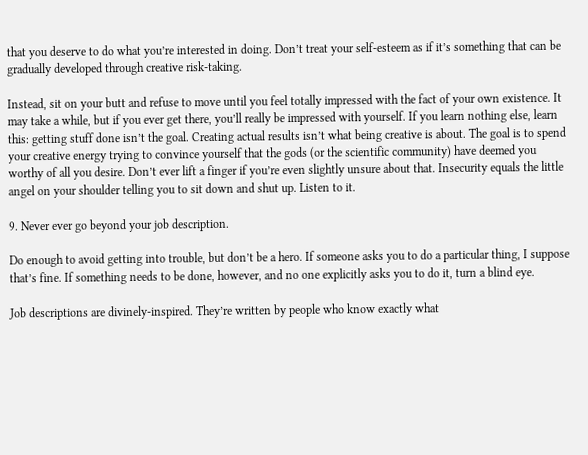that you deserve to do what you’re interested in doing. Don’t treat your self-esteem as if it’s something that can be gradually developed through creative risk-taking.

Instead, sit on your butt and refuse to move until you feel totally impressed with the fact of your own existence. It may take a while, but if you ever get there, you’ll really be impressed with yourself. If you learn nothing else, learn this: getting stuff done isn’t the goal. Creating actual results isn’t what being creative is about. The goal is to spend your creative energy trying to convince yourself that the gods (or the scientific community) have deemed you worthy of all you desire. Don’t ever lift a finger if you’re even slightly unsure about that. Insecurity equals the little angel on your shoulder telling you to sit down and shut up. Listen to it.

9. Never ever go beyond your job description.

Do enough to avoid getting into trouble, but don’t be a hero. If someone asks you to do a particular thing, I suppose that’s fine. If something needs to be done, however, and no one explicitly asks you to do it, turn a blind eye.

Job descriptions are divinely-inspired. They’re written by people who know exactly what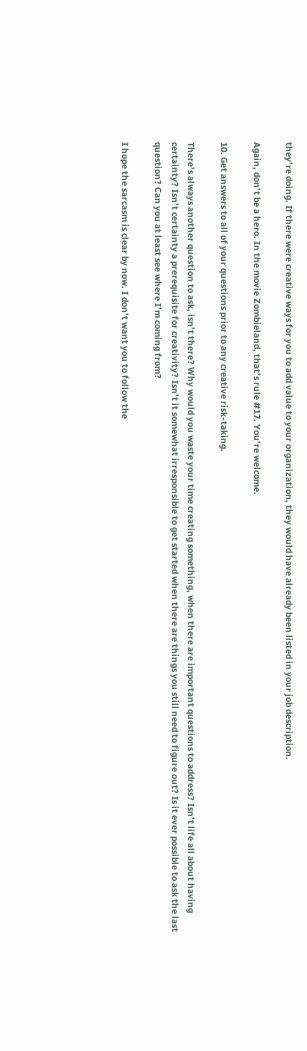they’re doing. If there were creative ways for you to add value to your organization, they would have already been listed in your job description.

Again, don’t be a hero. In the movie Zombieland, that’s rule #17. You’re welcome.

10. Get answers to all of your questions prior to any creative risk-taking.

There’s always another question to ask, isn’t there? Why would you waste your time creating something, when there are important questions to address? Isn’t life all about having certainty? Isn’t certainty a prerequisite for creativity? Isn’t it somewhat irresponsible to get started when there are things you still need to figure out? Is it ever possible to ask the last question? Can you at least see where I’m coming from?

I hope the sarcasm is clear by now. I don’t want you to follow the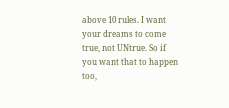above 10 rules. I want your dreams to come true, not UNtrue. So if you want that to happen too,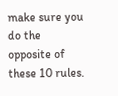make sure you do the opposite of these 10 rules.